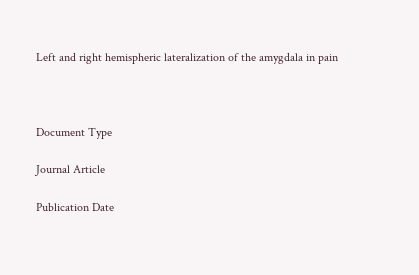Left and right hemispheric lateralization of the amygdala in pain



Document Type

Journal Article

Publication Date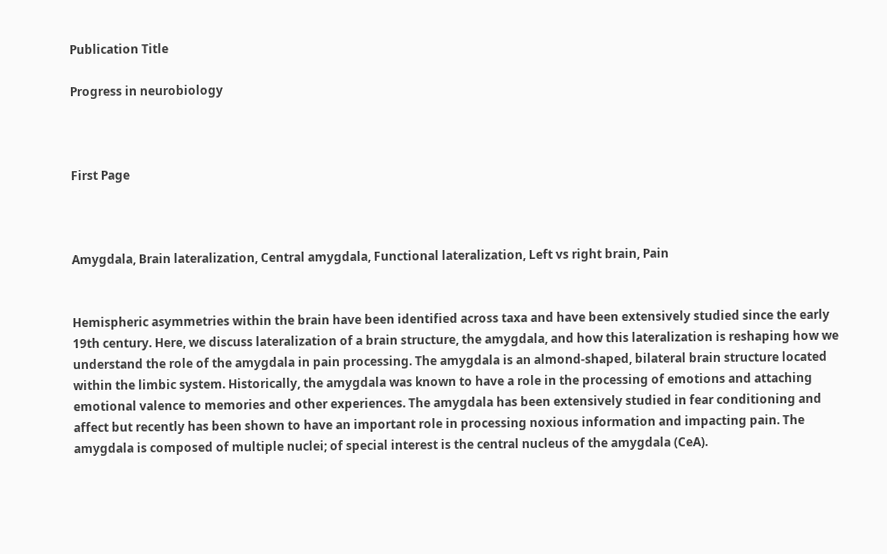Publication Title

Progress in neurobiology



First Page



Amygdala, Brain lateralization, Central amygdala, Functional lateralization, Left vs right brain, Pain


Hemispheric asymmetries within the brain have been identified across taxa and have been extensively studied since the early 19th century. Here, we discuss lateralization of a brain structure, the amygdala, and how this lateralization is reshaping how we understand the role of the amygdala in pain processing. The amygdala is an almond-shaped, bilateral brain structure located within the limbic system. Historically, the amygdala was known to have a role in the processing of emotions and attaching emotional valence to memories and other experiences. The amygdala has been extensively studied in fear conditioning and affect but recently has been shown to have an important role in processing noxious information and impacting pain. The amygdala is composed of multiple nuclei; of special interest is the central nucleus of the amygdala (CeA).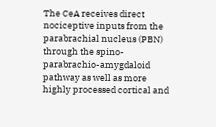The CeA receives direct nociceptive inputs from the parabrachial nucleus (PBN) through the spino-parabrachio-amygdaloid pathway as well as more highly processed cortical and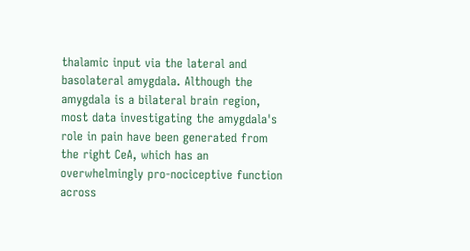thalamic input via the lateral and basolateral amygdala. Although the amygdala is a bilateral brain region, most data investigating the amygdala's role in pain have been generated from the right CeA, which has an overwhelmingly pro-nociceptive function across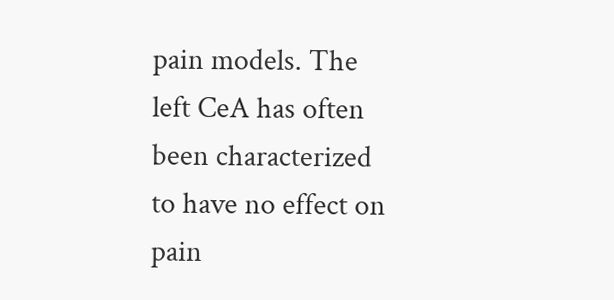pain models. The left CeA has often been characterized to have no effect on pain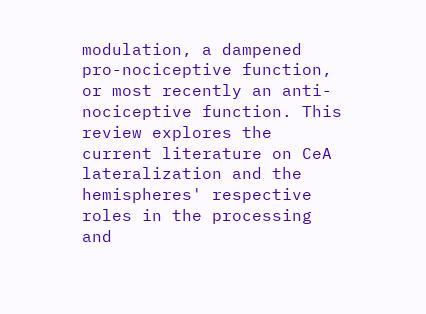modulation, a dampened pro-nociceptive function, or most recently an anti-nociceptive function. This review explores the current literature on CeA lateralization and the hemispheres' respective roles in the processing and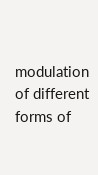modulation of different forms of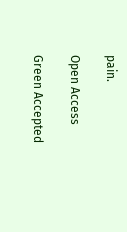pain.

Open Access

Green Accepted